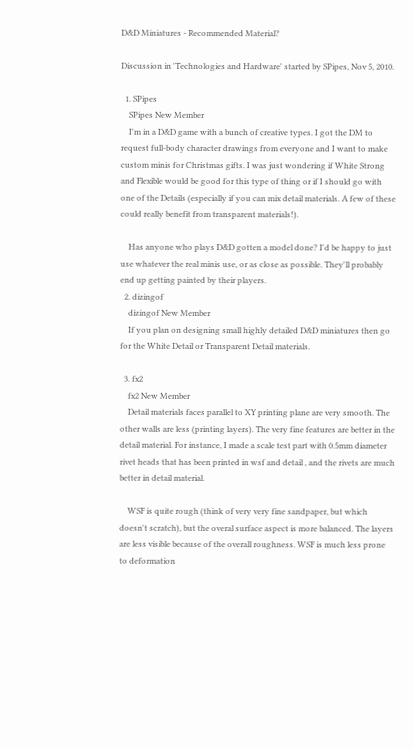D&D Miniatures - Recommended Material?

Discussion in 'Technologies and Hardware' started by SPipes, Nov 5, 2010.

  1. SPipes
    SPipes New Member
    I'm in a D&D game with a bunch of creative types. I got the DM to request full-body character drawings from everyone and I want to make custom minis for Christmas gifts. I was just wondering if White Strong and Flexible would be good for this type of thing or if I should go with one of the Details (especially if you can mix detail materials. A few of these could really benefit from transparent materials!).

    Has anyone who plays D&D gotten a model done? I'd be happy to just use whatever the real minis use, or as close as possible. They'll probably end up getting painted by their players.
  2. dizingof
    dizingof New Member
    If you plan on designing small highly detailed D&D miniatures then go for the White Detail or Transparent Detail materials.

  3. fx2
    fx2 New Member
    Detail materials faces parallel to XY printing plane are very smooth. The other walls are less (printing layers). The very fine features are better in the detail material. For instance, I made a scale test part with 0.5mm diameter rivet heads that has been printed in wsf and detail , and the rivets are much better in detail material.

    WSF is quite rough (think of very very fine sandpaper, but which doesn't scratch), but the overal surface aspect is more balanced. The layers are less visible because of the overall roughness. WSF is much less prone to deformation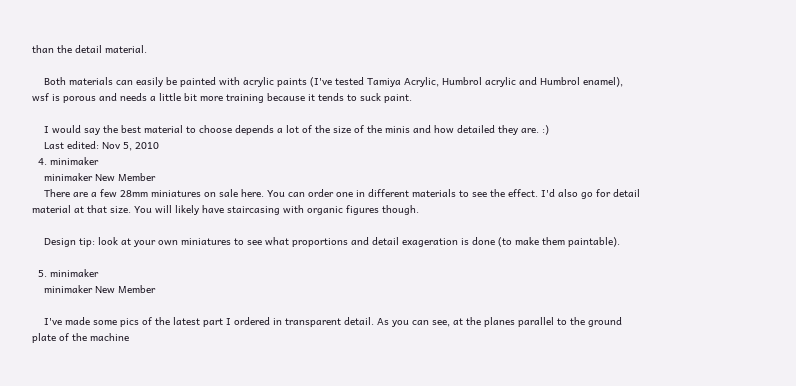than the detail material.

    Both materials can easily be painted with acrylic paints (I've tested Tamiya Acrylic, Humbrol acrylic and Humbrol enamel), wsf is porous and needs a little bit more training because it tends to suck paint.

    I would say the best material to choose depends a lot of the size of the minis and how detailed they are. :)
    Last edited: Nov 5, 2010
  4. minimaker
    minimaker New Member
    There are a few 28mm miniatures on sale here. You can order one in different materials to see the effect. I'd also go for detail material at that size. You will likely have staircasing with organic figures though.

    Design tip: look at your own miniatures to see what proportions and detail exageration is done (to make them paintable).

  5. minimaker
    minimaker New Member

    I've made some pics of the latest part I ordered in transparent detail. As you can see, at the planes parallel to the ground plate of the machine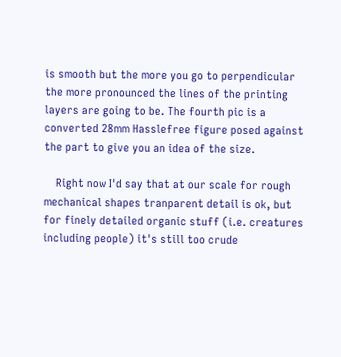is smooth but the more you go to perpendicular the more pronounced the lines of the printing layers are going to be. The fourth pic is a converted 28mm Hasslefree figure posed against the part to give you an idea of the size.

    Right now I'd say that at our scale for rough mechanical shapes tranparent detail is ok, but for finely detailed organic stuff (i.e. creatures including people) it's still too crude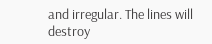and irregular. The lines will destroy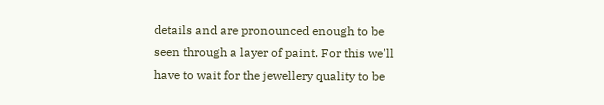details and are pronounced enough to be seen through a layer of paint. For this we'll have to wait for the jewellery quality to be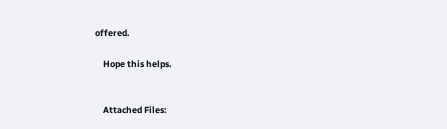offered.

    Hope this helps.


    Attached Files: